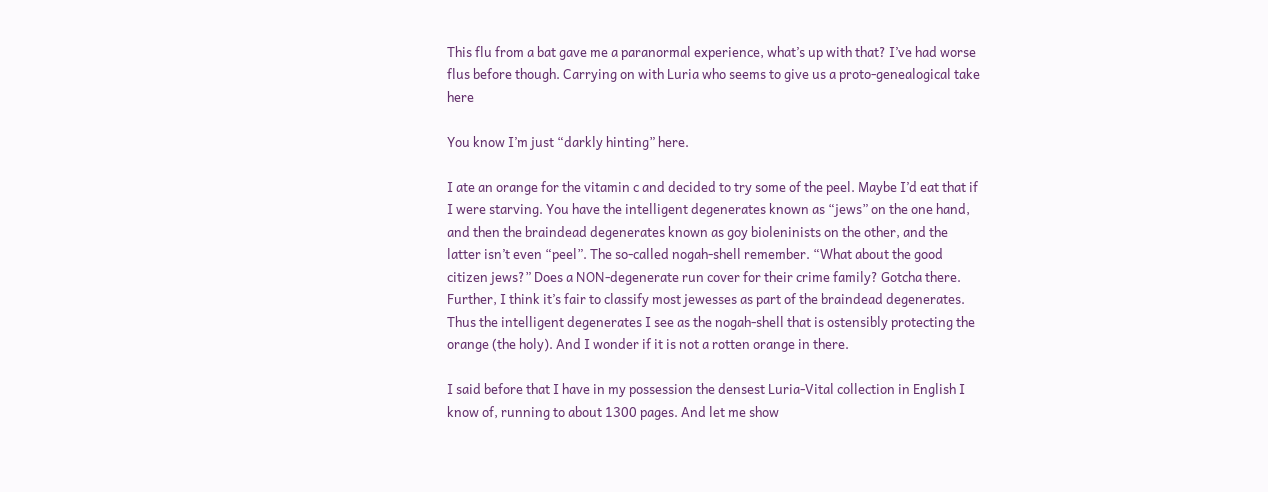This flu from a bat gave me a paranormal experience, what’s up with that? I’ve had worse flus before though. Carrying on with Luria who seems to give us a proto-genealogical take here

You know I’m just “darkly hinting” here.

I ate an orange for the vitamin c and decided to try some of the peel. Maybe I’d eat that if I were starving. You have the intelligent degenerates known as “jews” on the one hand, and then the braindead degenerates known as goy bioleninists on the other, and the latter isn’t even “peel”. The so-called nogah-shell remember. “What about the good citizen jews?” Does a NON-degenerate run cover for their crime family? Gotcha there. Further, I think it’s fair to classify most jewesses as part of the braindead degenerates. Thus the intelligent degenerates I see as the nogah-shell that is ostensibly protecting the orange (the holy). And I wonder if it is not a rotten orange in there.

I said before that I have in my possession the densest Luria-Vital collection in English I know of, running to about 1300 pages. And let me show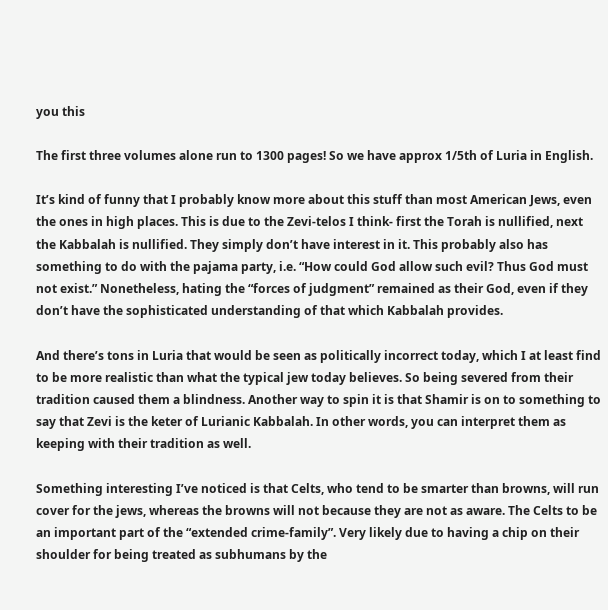you this

The first three volumes alone run to 1300 pages! So we have approx 1/5th of Luria in English.

It’s kind of funny that I probably know more about this stuff than most American Jews, even the ones in high places. This is due to the Zevi-telos I think- first the Torah is nullified, next the Kabbalah is nullified. They simply don’t have interest in it. This probably also has something to do with the pajama party, i.e. “How could God allow such evil? Thus God must not exist.” Nonetheless, hating the “forces of judgment” remained as their God, even if they don’t have the sophisticated understanding of that which Kabbalah provides.

And there’s tons in Luria that would be seen as politically incorrect today, which I at least find to be more realistic than what the typical jew today believes. So being severed from their tradition caused them a blindness. Another way to spin it is that Shamir is on to something to say that Zevi is the keter of Lurianic Kabbalah. In other words, you can interpret them as keeping with their tradition as well.

Something interesting I’ve noticed is that Celts, who tend to be smarter than browns, will run cover for the jews, whereas the browns will not because they are not as aware. The Celts to be an important part of the “extended crime-family”. Very likely due to having a chip on their shoulder for being treated as subhumans by the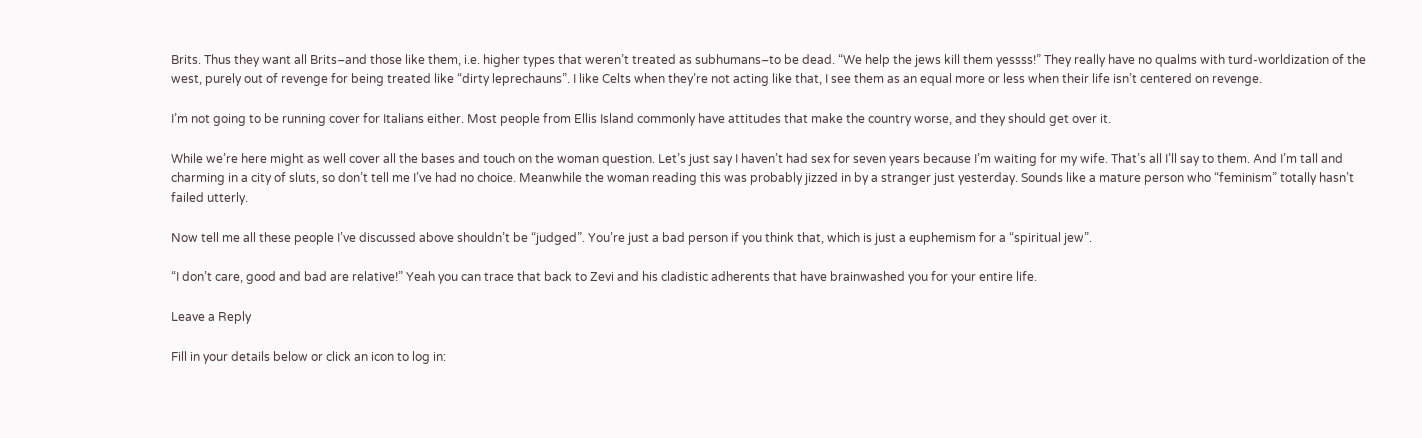Brits. Thus they want all Brits–and those like them, i.e. higher types that weren’t treated as subhumans–to be dead. “We help the jews kill them yessss!” They really have no qualms with turd-worldization of the west, purely out of revenge for being treated like “dirty leprechauns”. I like Celts when they’re not acting like that, I see them as an equal more or less when their life isn’t centered on revenge.

I’m not going to be running cover for Italians either. Most people from Ellis Island commonly have attitudes that make the country worse, and they should get over it.

While we’re here might as well cover all the bases and touch on the woman question. Let’s just say I haven’t had sex for seven years because I’m waiting for my wife. That’s all I’ll say to them. And I’m tall and charming in a city of sluts, so don’t tell me I’ve had no choice. Meanwhile the woman reading this was probably jizzed in by a stranger just yesterday. Sounds like a mature person who “feminism” totally hasn’t failed utterly.

Now tell me all these people I’ve discussed above shouldn’t be “judged”. You’re just a bad person if you think that, which is just a euphemism for a “spiritual jew”.

“I don’t care, good and bad are relative!” Yeah you can trace that back to Zevi and his cladistic adherents that have brainwashed you for your entire life.

Leave a Reply

Fill in your details below or click an icon to log in: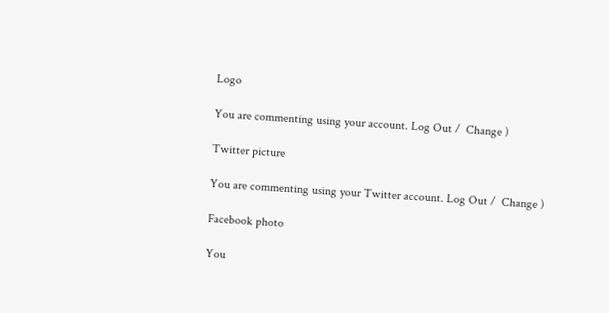Logo

You are commenting using your account. Log Out /  Change )

Twitter picture

You are commenting using your Twitter account. Log Out /  Change )

Facebook photo

You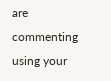are commenting using your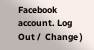Facebook account. Log Out /  Change )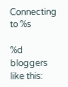Connecting to %s

%d bloggers like this: